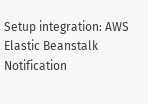Setup integration: AWS Elastic Beanstalk Notification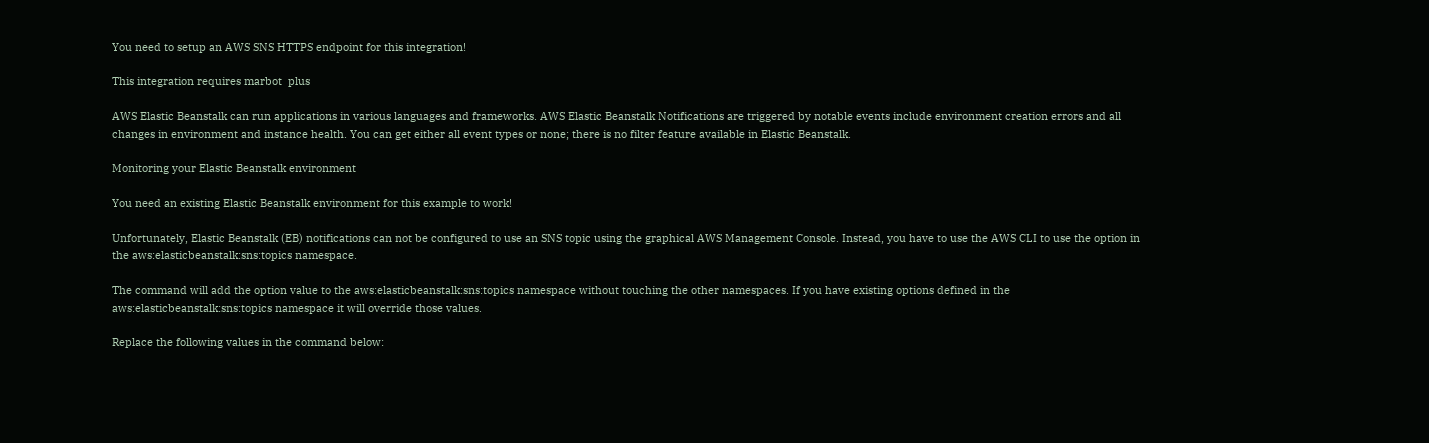You need to setup an AWS SNS HTTPS endpoint for this integration!

This integration requires marbot  plus

AWS Elastic Beanstalk can run applications in various languages and frameworks. AWS Elastic Beanstalk Notifications are triggered by notable events include environment creation errors and all changes in environment and instance health. You can get either all event types or none; there is no filter feature available in Elastic Beanstalk.

Monitoring your Elastic Beanstalk environment

You need an existing Elastic Beanstalk environment for this example to work!

Unfortunately, Elastic Beanstalk (EB) notifications can not be configured to use an SNS topic using the graphical AWS Management Console. Instead, you have to use the AWS CLI to use the option in the aws:elasticbeanstalk:sns:topics namespace.

The command will add the option value to the aws:elasticbeanstalk:sns:topics namespace without touching the other namespaces. If you have existing options defined in the aws:elasticbeanstalk:sns:topics namespace it will override those values.

Replace the following values in the command below: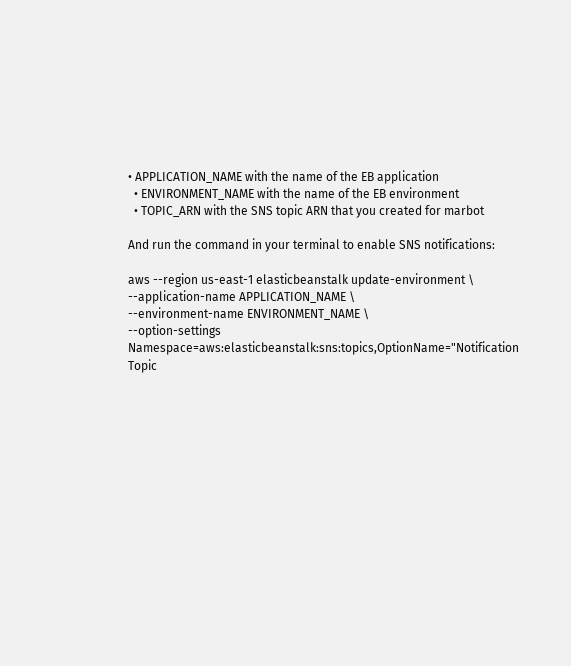• APPLICATION_NAME with the name of the EB application
  • ENVIRONMENT_NAME with the name of the EB environment
  • TOPIC_ARN with the SNS topic ARN that you created for marbot

And run the command in your terminal to enable SNS notifications:

aws --region us-east-1 elasticbeanstalk update-environment \
--application-name APPLICATION_NAME \
--environment-name ENVIRONMENT_NAME \
--option-settings Namespace=aws:elasticbeanstalk:sns:topics,OptionName="Notification Topic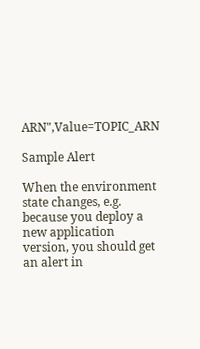ARN",Value=TOPIC_ARN

Sample Alert

When the environment state changes, e.g. because you deploy a new application version, you should get an alert in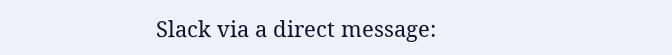Slack via a direct message: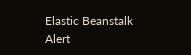Elastic Beanstalk Alert